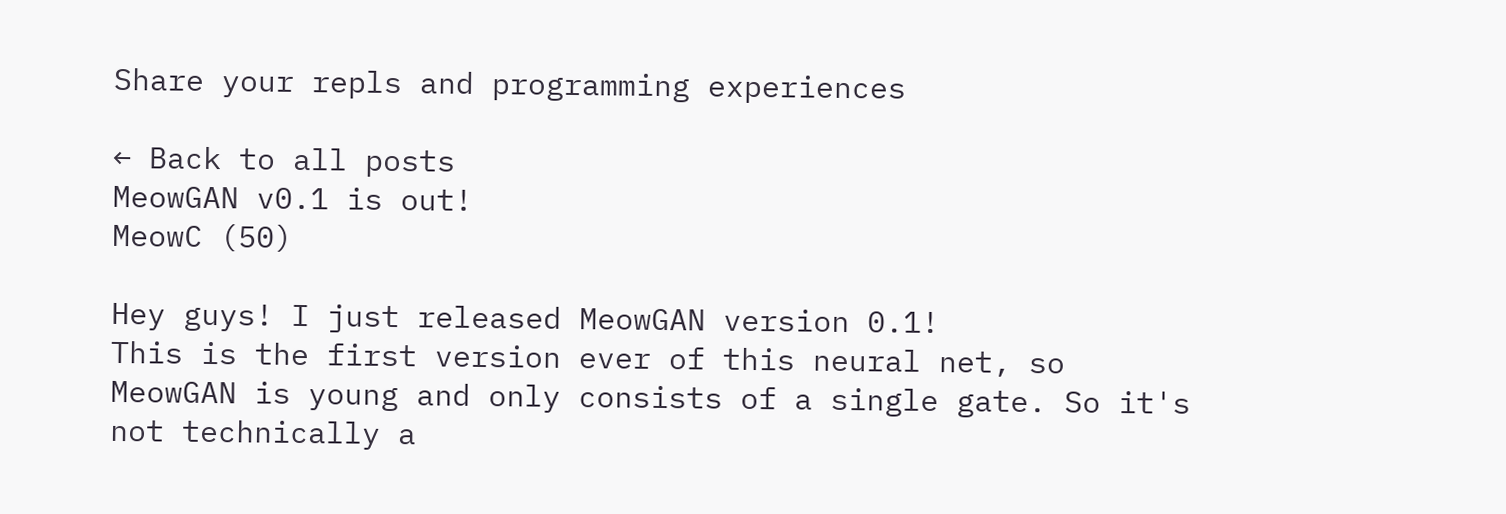Share your repls and programming experiences

← Back to all posts
MeowGAN v0.1 is out!
MeowC (50)

Hey guys! I just released MeowGAN version 0.1!
This is the first version ever of this neural net, so MeowGAN is young and only consists of a single gate. So it's not technically a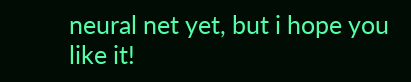neural net yet, but i hope you like it!